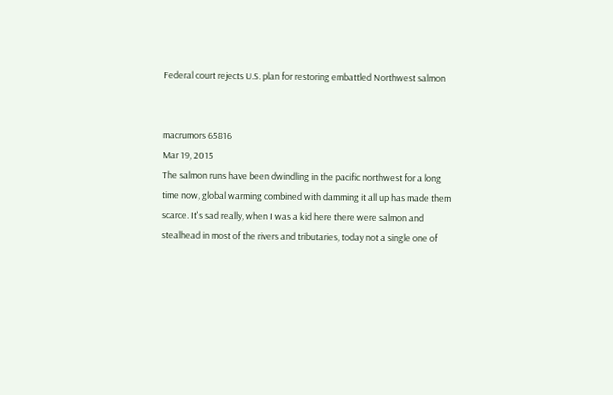Federal court rejects U.S. plan for restoring embattled Northwest salmon


macrumors 65816
Mar 19, 2015
The salmon runs have been dwindling in the pacific northwest for a long time now, global warming combined with damming it all up has made them scarce. It's sad really, when I was a kid here there were salmon and stealhead in most of the rivers and tributaries, today not a single one of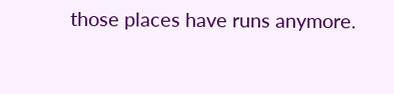those places have runs anymore.